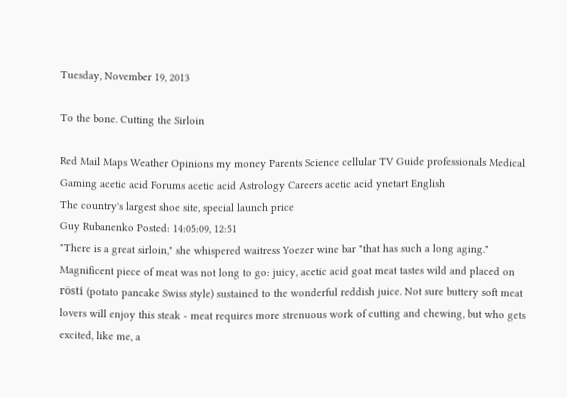Tuesday, November 19, 2013

To the bone. Cutting the Sirloin

Red Mail Maps Weather Opinions my money Parents Science cellular TV Guide professionals Medical Gaming acetic acid Forums acetic acid Astrology Careers acetic acid ynetart English
The country's largest shoe site, special launch price
Guy Rubanenko Posted: 14:05:09, 12:51
"There is a great sirloin," she whispered waitress Yoezer wine bar "that has such a long aging." Magnificent piece of meat was not long to go: juicy, acetic acid goat meat tastes wild and placed on rösti (potato pancake Swiss style) sustained to the wonderful reddish juice. Not sure buttery soft meat lovers will enjoy this steak - meat requires more strenuous work of cutting and chewing, but who gets excited, like me, a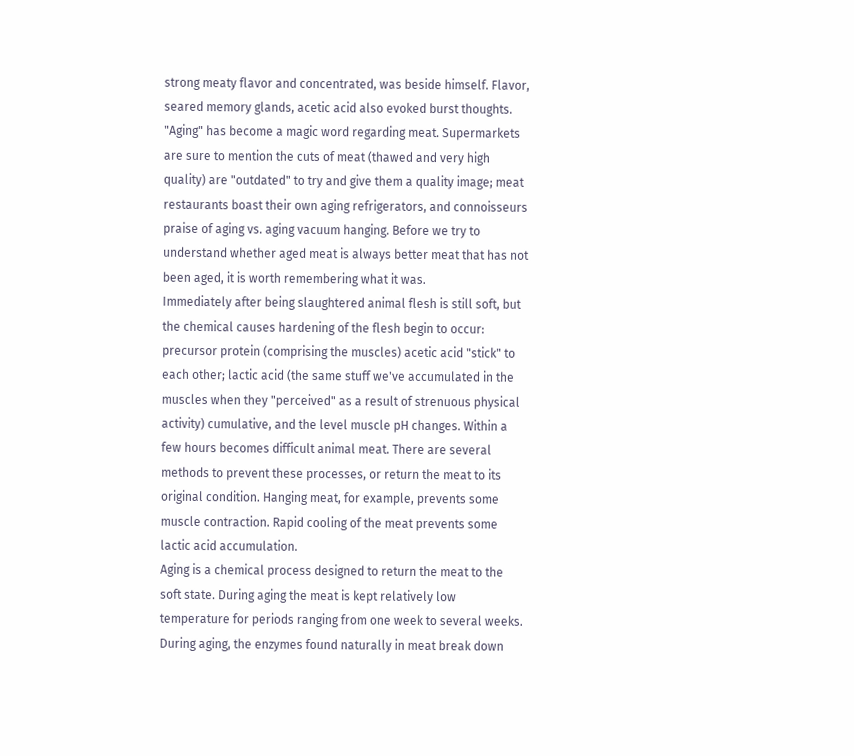strong meaty flavor and concentrated, was beside himself. Flavor, seared memory glands, acetic acid also evoked burst thoughts.
"Aging" has become a magic word regarding meat. Supermarkets are sure to mention the cuts of meat (thawed and very high quality) are "outdated" to try and give them a quality image; meat restaurants boast their own aging refrigerators, and connoisseurs praise of aging vs. aging vacuum hanging. Before we try to understand whether aged meat is always better meat that has not been aged, it is worth remembering what it was.
Immediately after being slaughtered animal flesh is still soft, but the chemical causes hardening of the flesh begin to occur: precursor protein (comprising the muscles) acetic acid "stick" to each other; lactic acid (the same stuff we've accumulated in the muscles when they "perceived" as a result of strenuous physical activity) cumulative, and the level muscle pH changes. Within a few hours becomes difficult animal meat. There are several methods to prevent these processes, or return the meat to its original condition. Hanging meat, for example, prevents some muscle contraction. Rapid cooling of the meat prevents some lactic acid accumulation.
Aging is a chemical process designed to return the meat to the soft state. During aging the meat is kept relatively low temperature for periods ranging from one week to several weeks. During aging, the enzymes found naturally in meat break down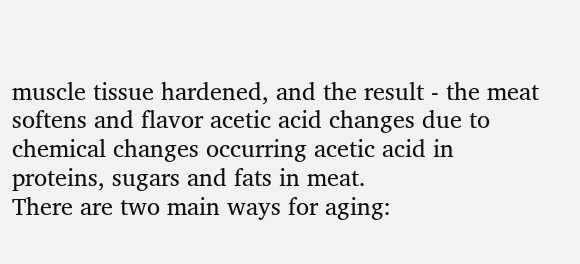muscle tissue hardened, and the result - the meat softens and flavor acetic acid changes due to chemical changes occurring acetic acid in proteins, sugars and fats in meat.
There are two main ways for aging: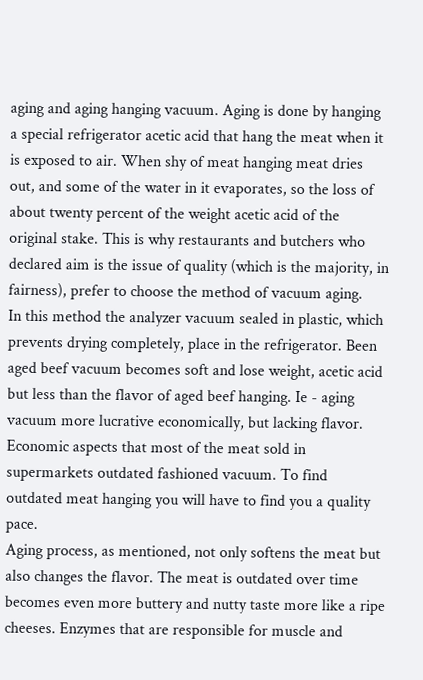aging and aging hanging vacuum. Aging is done by hanging a special refrigerator acetic acid that hang the meat when it is exposed to air. When shy of meat hanging meat dries out, and some of the water in it evaporates, so the loss of about twenty percent of the weight acetic acid of the original stake. This is why restaurants and butchers who declared aim is the issue of quality (which is the majority, in fairness), prefer to choose the method of vacuum aging.
In this method the analyzer vacuum sealed in plastic, which prevents drying completely, place in the refrigerator. Been aged beef vacuum becomes soft and lose weight, acetic acid but less than the flavor of aged beef hanging. Ie - aging vacuum more lucrative economically, but lacking flavor. Economic aspects that most of the meat sold in supermarkets outdated fashioned vacuum. To find outdated meat hanging you will have to find you a quality pace.
Aging process, as mentioned, not only softens the meat but also changes the flavor. The meat is outdated over time becomes even more buttery and nutty taste more like a ripe cheeses. Enzymes that are responsible for muscle and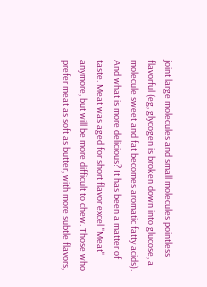joint large molecules and small molecules pointless flavorful (eg, glycogen is broken down into glucose, a molecule sweet and fat becomes aromatic fatty acids).
And what is more delicious? It has been a matter of taste. Meat was aged for short flavor excel "Meat" anymore, but will be more difficult to chew. Those who prefer meat as soft as butter, with more subtle flavors,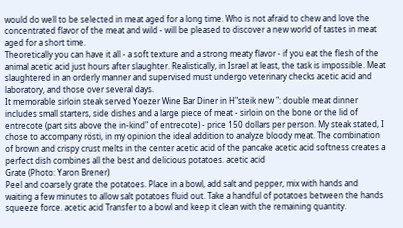would do well to be selected in meat aged for a long time. Who is not afraid to chew and love the concentrated flavor of the meat and wild - will be pleased to discover a new world of tastes in meat aged for a short time.
Theoretically you can have it all - a soft texture and a strong meaty flavor - if you eat the flesh of the animal acetic acid just hours after slaughter. Realistically, in Israel at least, the task is impossible. Meat slaughtered in an orderly manner and supervised must undergo veterinary checks acetic acid and laboratory, and those over several days.
It memorable sirloin steak served Yoezer Wine Bar Diner in H"steik new ": double meat dinner includes small starters, side dishes and a large piece of meat - sirloin on the bone or the lid of entrecote (part sits above the in-kind" of entrecote) - price 150 dollars per person. My steak stated, I chose to accompany rösti, in my opinion the ideal addition to analyze bloody meat. The combination of brown and crispy crust melts in the center acetic acid of the pancake acetic acid softness creates a perfect dish combines all the best and delicious potatoes. acetic acid
Grate (Photo: Yaron Brener)
Peel and coarsely grate the potatoes. Place in a bowl, add salt and pepper, mix with hands and waiting a few minutes to allow salt potatoes fluid out. Take a handful of potatoes between the hands squeeze force. acetic acid Transfer to a bowl and keep it clean with the remaining quantity.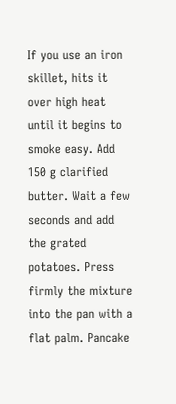If you use an iron skillet, hits it over high heat until it begins to smoke easy. Add 150 g clarified butter. Wait a few seconds and add the grated potatoes. Press firmly the mixture into the pan with a flat palm. Pancake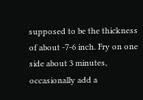supposed to be the thickness of about -7-6 inch. Fry on one side about 3 minutes, occasionally add a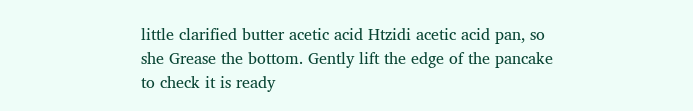little clarified butter acetic acid Htzidi acetic acid pan, so she Grease the bottom. Gently lift the edge of the pancake to check it is ready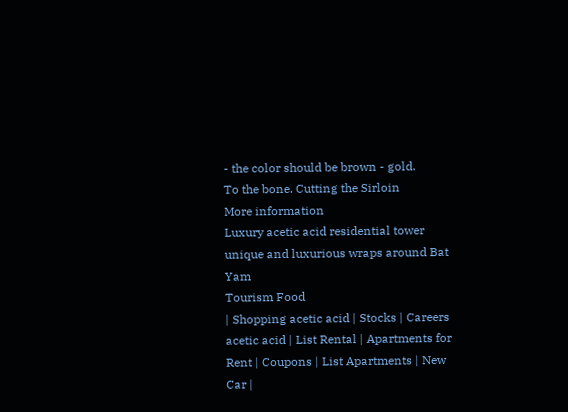- the color should be brown - gold.
To the bone. Cutting the Sirloin
More information
Luxury acetic acid residential tower unique and luxurious wraps around Bat Yam
Tourism Food
| Shopping acetic acid | Stocks | Careers acetic acid | List Rental | Apartments for Rent | Coupons | List Apartments | New Car |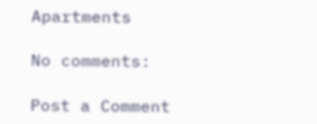Apartments

No comments:

Post a Comment